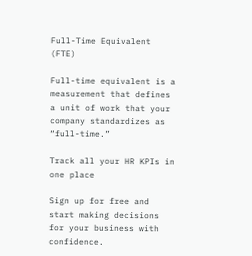Full-Time Equivalent (FTE)

Full-time equivalent is a measurement that defines a unit of work that your company standardizes as “full-time.”

Track all your HR KPIs in one place

Sign up for free and start making decisions for your business with confidence.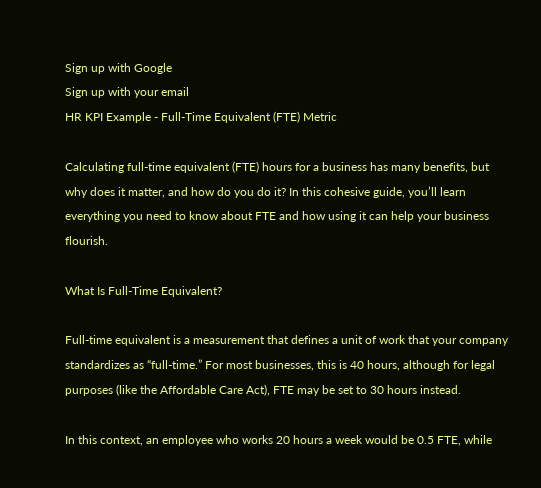Sign up with Google
Sign up with your email
HR KPI Example - Full-Time Equivalent (FTE) Metric

Calculating full-time equivalent (FTE) hours for a business has many benefits, but why does it matter, and how do you do it? In this cohesive guide, you’ll learn everything you need to know about FTE and how using it can help your business flourish.

What Is Full-Time Equivalent?

Full-time equivalent is a measurement that defines a unit of work that your company standardizes as “full-time.” For most businesses, this is 40 hours, although for legal purposes (like the Affordable Care Act), FTE may be set to 30 hours instead.

In this context, an employee who works 20 hours a week would be 0.5 FTE, while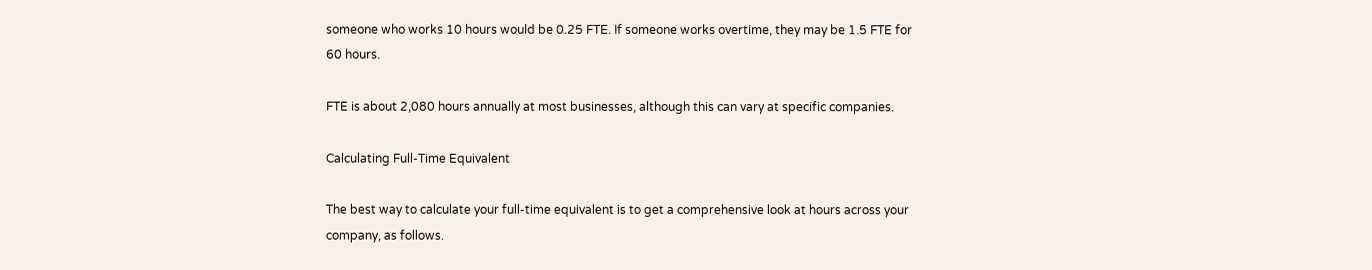someone who works 10 hours would be 0.25 FTE. If someone works overtime, they may be 1.5 FTE for 60 hours.

FTE is about 2,080 hours annually at most businesses, although this can vary at specific companies.

Calculating Full-Time Equivalent

The best way to calculate your full-time equivalent is to get a comprehensive look at hours across your company, as follows.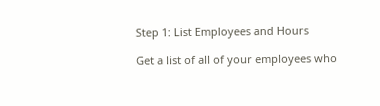Step 1: List Employees and Hours

Get a list of all of your employees who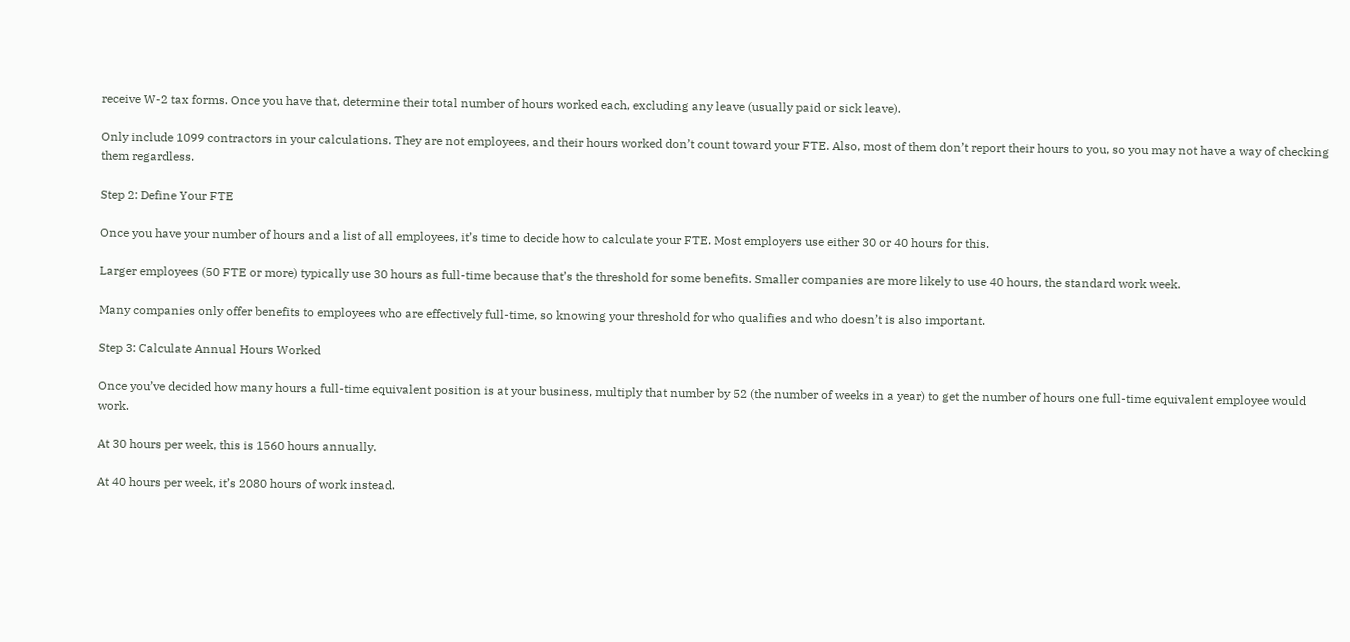receive W-2 tax forms. Once you have that, determine their total number of hours worked each, excluding any leave (usually paid or sick leave).

Only include 1099 contractors in your calculations. They are not employees, and their hours worked don’t count toward your FTE. Also, most of them don’t report their hours to you, so you may not have a way of checking them regardless.

Step 2: Define Your FTE

Once you have your number of hours and a list of all employees, it’s time to decide how to calculate your FTE. Most employers use either 30 or 40 hours for this.

Larger employees (50 FTE or more) typically use 30 hours as full-time because that’s the threshold for some benefits. Smaller companies are more likely to use 40 hours, the standard work week.

Many companies only offer benefits to employees who are effectively full-time, so knowing your threshold for who qualifies and who doesn’t is also important.

Step 3: Calculate Annual Hours Worked

Once you’ve decided how many hours a full-time equivalent position is at your business, multiply that number by 52 (the number of weeks in a year) to get the number of hours one full-time equivalent employee would work.

At 30 hours per week, this is 1560 hours annually.

At 40 hours per week, it’s 2080 hours of work instead.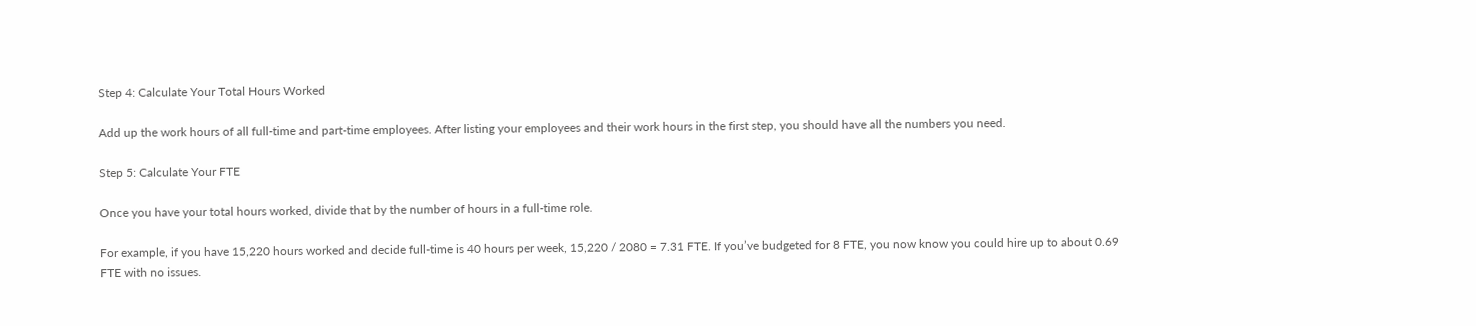Step 4: Calculate Your Total Hours Worked

Add up the work hours of all full-time and part-time employees. After listing your employees and their work hours in the first step, you should have all the numbers you need.

Step 5: Calculate Your FTE

Once you have your total hours worked, divide that by the number of hours in a full-time role.

For example, if you have 15,220 hours worked and decide full-time is 40 hours per week, 15,220 / 2080 = 7.31 FTE. If you’ve budgeted for 8 FTE, you now know you could hire up to about 0.69 FTE with no issues.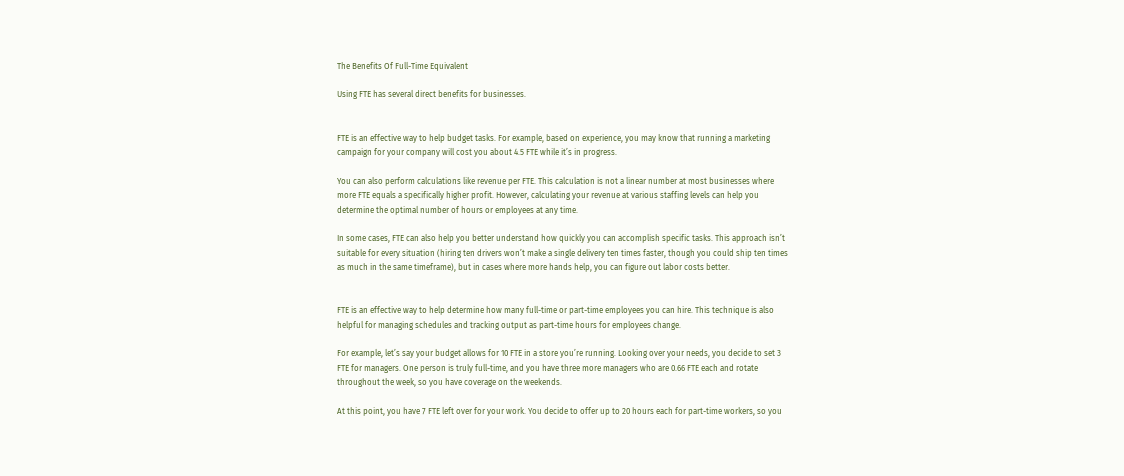The Benefits Of Full-Time Equivalent

Using FTE has several direct benefits for businesses.


FTE is an effective way to help budget tasks. For example, based on experience, you may know that running a marketing campaign for your company will cost you about 4.5 FTE while it’s in progress.

You can also perform calculations like revenue per FTE. This calculation is not a linear number at most businesses where more FTE equals a specifically higher profit. However, calculating your revenue at various staffing levels can help you determine the optimal number of hours or employees at any time.

In some cases, FTE can also help you better understand how quickly you can accomplish specific tasks. This approach isn’t suitable for every situation (hiring ten drivers won’t make a single delivery ten times faster, though you could ship ten times as much in the same timeframe), but in cases where more hands help, you can figure out labor costs better.


FTE is an effective way to help determine how many full-time or part-time employees you can hire. This technique is also helpful for managing schedules and tracking output as part-time hours for employees change.

For example, let’s say your budget allows for 10 FTE in a store you’re running. Looking over your needs, you decide to set 3 FTE for managers. One person is truly full-time, and you have three more managers who are 0.66 FTE each and rotate throughout the week, so you have coverage on the weekends.

At this point, you have 7 FTE left over for your work. You decide to offer up to 20 hours each for part-time workers, so you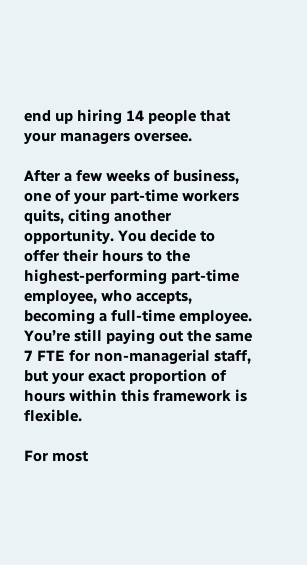end up hiring 14 people that your managers oversee.

After a few weeks of business, one of your part-time workers quits, citing another opportunity. You decide to offer their hours to the highest-performing part-time employee, who accepts, becoming a full-time employee. You’re still paying out the same 7 FTE for non-managerial staff, but your exact proportion of hours within this framework is flexible.

For most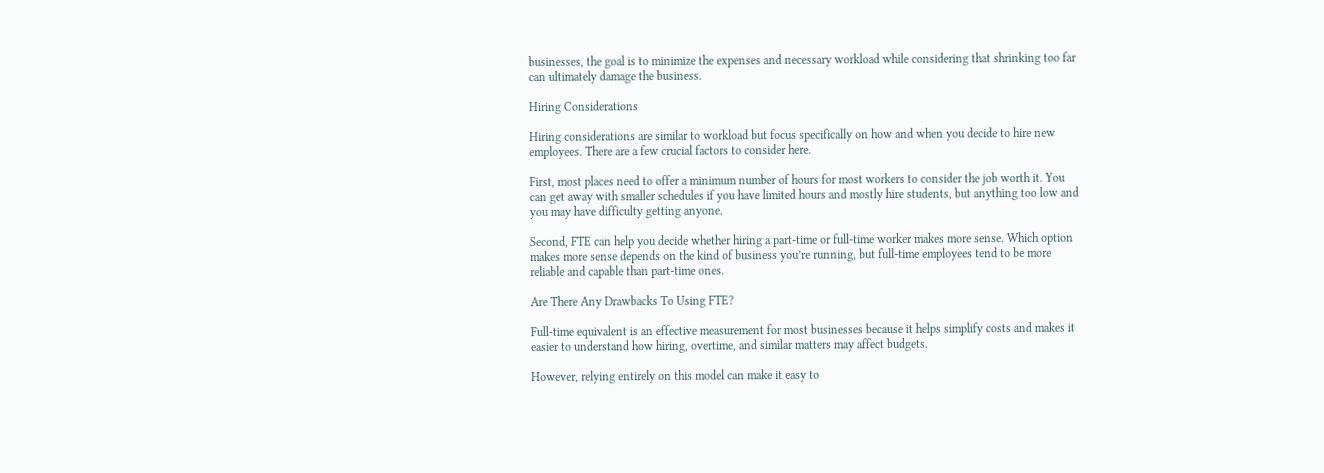businesses, the goal is to minimize the expenses and necessary workload while considering that shrinking too far can ultimately damage the business.

Hiring Considerations

Hiring considerations are similar to workload but focus specifically on how and when you decide to hire new employees. There are a few crucial factors to consider here.

First, most places need to offer a minimum number of hours for most workers to consider the job worth it. You can get away with smaller schedules if you have limited hours and mostly hire students, but anything too low and you may have difficulty getting anyone.

Second, FTE can help you decide whether hiring a part-time or full-time worker makes more sense. Which option makes more sense depends on the kind of business you’re running, but full-time employees tend to be more reliable and capable than part-time ones.

Are There Any Drawbacks To Using FTE?

Full-time equivalent is an effective measurement for most businesses because it helps simplify costs and makes it easier to understand how hiring, overtime, and similar matters may affect budgets.

However, relying entirely on this model can make it easy to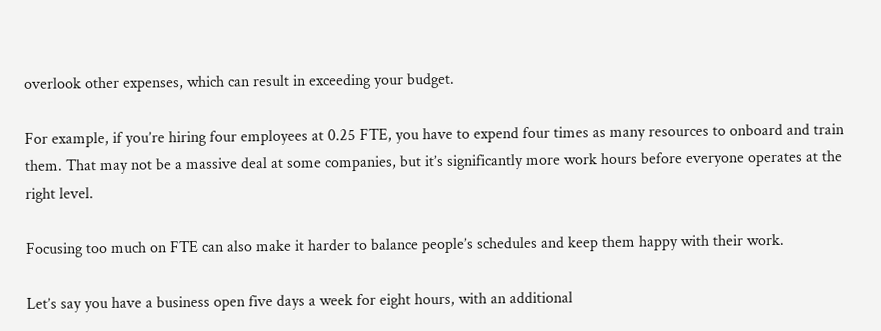overlook other expenses, which can result in exceeding your budget.

For example, if you’re hiring four employees at 0.25 FTE, you have to expend four times as many resources to onboard and train them. That may not be a massive deal at some companies, but it’s significantly more work hours before everyone operates at the right level.

Focusing too much on FTE can also make it harder to balance people’s schedules and keep them happy with their work.

Let’s say you have a business open five days a week for eight hours, with an additional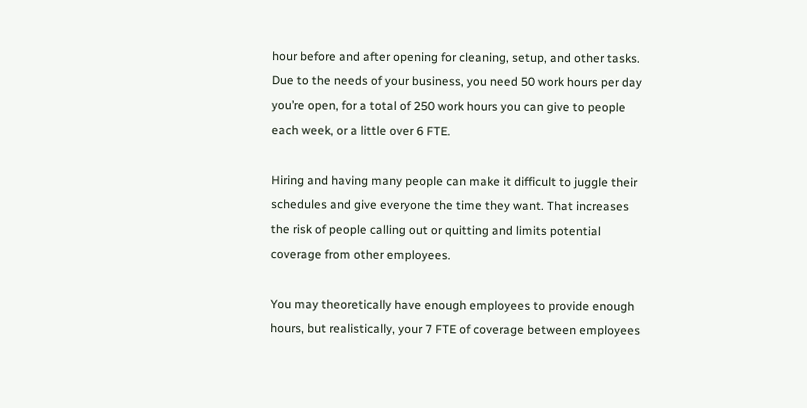hour before and after opening for cleaning, setup, and other tasks. Due to the needs of your business, you need 50 work hours per day you’re open, for a total of 250 work hours you can give to people each week, or a little over 6 FTE.

Hiring and having many people can make it difficult to juggle their schedules and give everyone the time they want. That increases the risk of people calling out or quitting and limits potential coverage from other employees.

You may theoretically have enough employees to provide enough hours, but realistically, your 7 FTE of coverage between employees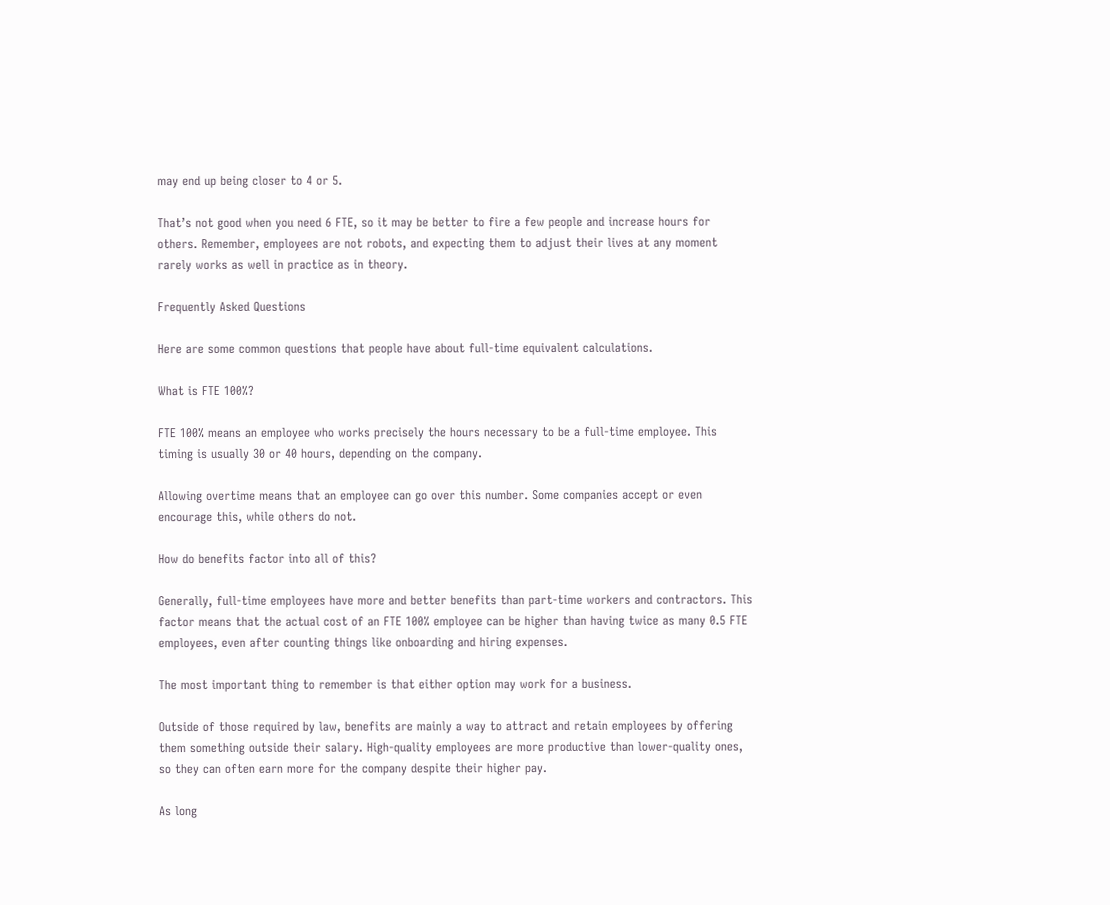may end up being closer to 4 or 5.

That’s not good when you need 6 FTE, so it may be better to fire a few people and increase hours for others. Remember, employees are not robots, and expecting them to adjust their lives at any moment rarely works as well in practice as in theory.

Frequently Asked Questions

Here are some common questions that people have about full-time equivalent calculations.

What is FTE 100%?

FTE 100% means an employee who works precisely the hours necessary to be a full-time employee. This timing is usually 30 or 40 hours, depending on the company.

Allowing overtime means that an employee can go over this number. Some companies accept or even encourage this, while others do not.

How do benefits factor into all of this?

Generally, full-time employees have more and better benefits than part-time workers and contractors. This factor means that the actual cost of an FTE 100% employee can be higher than having twice as many 0.5 FTE employees, even after counting things like onboarding and hiring expenses.

The most important thing to remember is that either option may work for a business.

Outside of those required by law, benefits are mainly a way to attract and retain employees by offering them something outside their salary. High-quality employees are more productive than lower-quality ones, so they can often earn more for the company despite their higher pay.

As long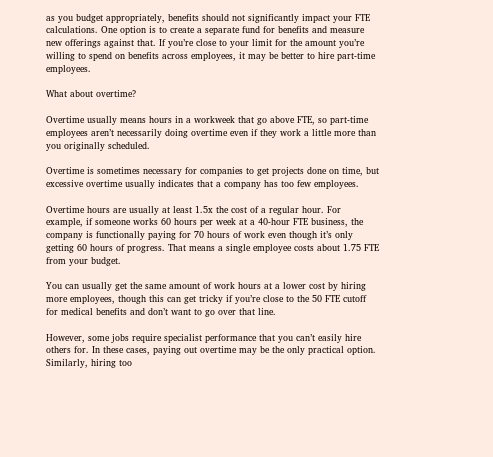as you budget appropriately, benefits should not significantly impact your FTE calculations. One option is to create a separate fund for benefits and measure new offerings against that. If you’re close to your limit for the amount you’re willing to spend on benefits across employees, it may be better to hire part-time employees.

What about overtime?

Overtime usually means hours in a workweek that go above FTE, so part-time employees aren’t necessarily doing overtime even if they work a little more than you originally scheduled.

Overtime is sometimes necessary for companies to get projects done on time, but excessive overtime usually indicates that a company has too few employees.

Overtime hours are usually at least 1.5x the cost of a regular hour. For example, if someone works 60 hours per week at a 40-hour FTE business, the company is functionally paying for 70 hours of work even though it’s only getting 60 hours of progress. That means a single employee costs about 1.75 FTE from your budget.

You can usually get the same amount of work hours at a lower cost by hiring more employees, though this can get tricky if you’re close to the 50 FTE cutoff for medical benefits and don’t want to go over that line.

However, some jobs require specialist performance that you can’t easily hire others for. In these cases, paying out overtime may be the only practical option. Similarly, hiring too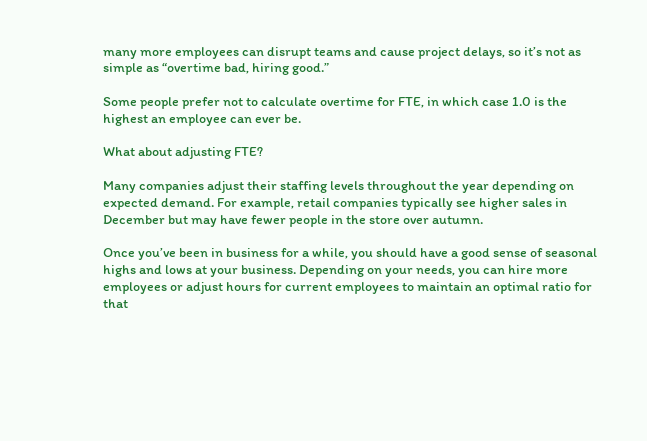many more employees can disrupt teams and cause project delays, so it’s not as simple as “overtime bad, hiring good.”

Some people prefer not to calculate overtime for FTE, in which case 1.0 is the highest an employee can ever be.

What about adjusting FTE?

Many companies adjust their staffing levels throughout the year depending on expected demand. For example, retail companies typically see higher sales in December but may have fewer people in the store over autumn.

Once you’ve been in business for a while, you should have a good sense of seasonal highs and lows at your business. Depending on your needs, you can hire more employees or adjust hours for current employees to maintain an optimal ratio for that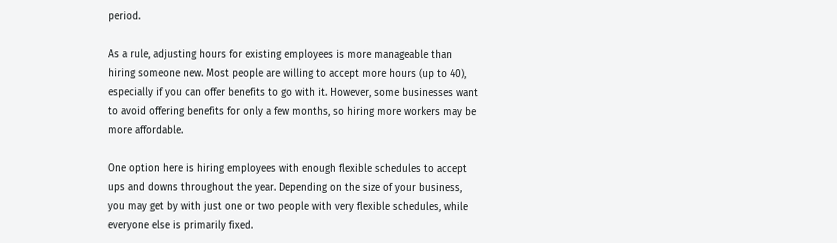period.

As a rule, adjusting hours for existing employees is more manageable than hiring someone new. Most people are willing to accept more hours (up to 40), especially if you can offer benefits to go with it. However, some businesses want to avoid offering benefits for only a few months, so hiring more workers may be more affordable.

One option here is hiring employees with enough flexible schedules to accept ups and downs throughout the year. Depending on the size of your business, you may get by with just one or two people with very flexible schedules, while everyone else is primarily fixed.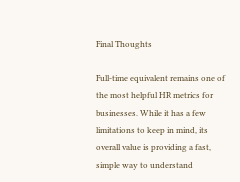Final Thoughts

Full-time equivalent remains one of the most helpful HR metrics for businesses. While it has a few limitations to keep in mind, its overall value is providing a fast, simple way to understand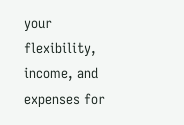your flexibility, income, and expenses for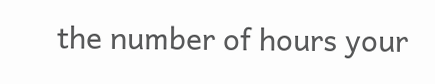the number of hours your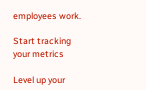employees work.

Start tracking your metrics

Level up your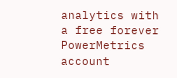analytics with a free forever PowerMetrics account